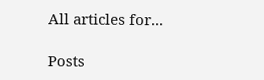All articles for...

Posts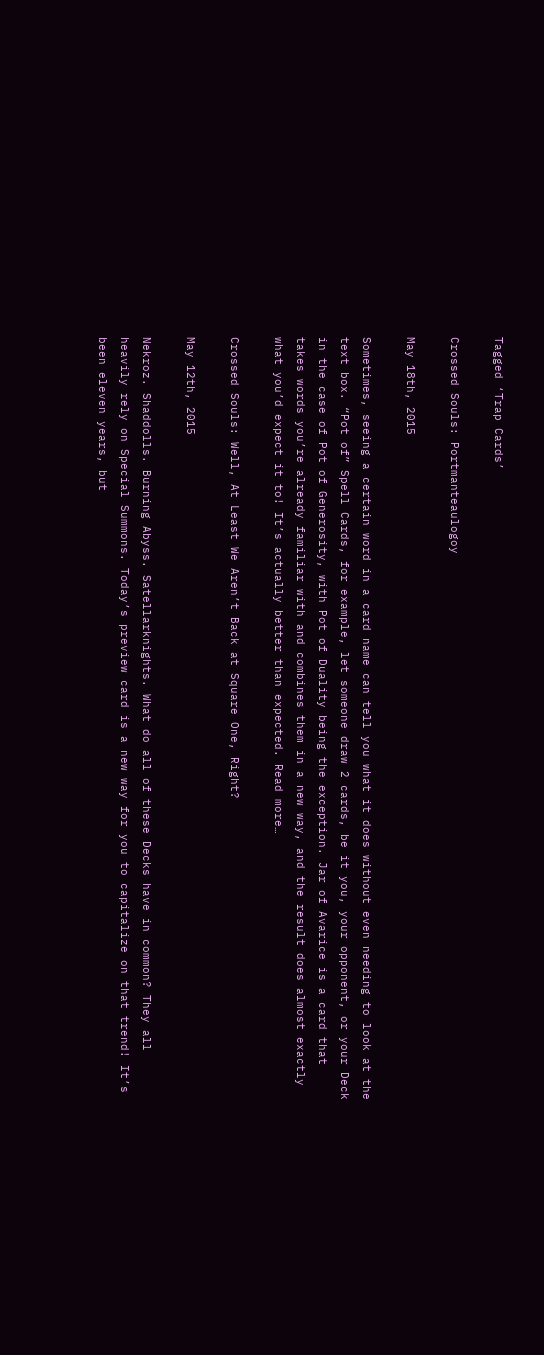Tagged ‘Trap Cards’

Crossed Souls: Portmanteaulogoy

May 18th, 2015

Sometimes, seeing a certain word in a card name can tell you what it does without even needing to look at the text box. “Pot of” Spell Cards, for example, let someone draw 2 cards, be it you, your opponent, or your Deck in the case of Pot of Generosity, with Pot of Duality being the exception. Jar of Avarice is a card that takes words you’re already familiar with and combines them in a new way, and the result does almost exactly what you’d expect it to! It’s actually better than expected. Read more…

Crossed Souls: Well, At Least We Aren’t Back at Square One, Right?

May 12th, 2015

Nekroz. Shaddolls. Burning Abyss. Satellarknights. What do all of these Decks have in common? They all heavily rely on Special Summons. Today’s preview card is a new way for you to capitalize on that trend! It’s been eleven years, but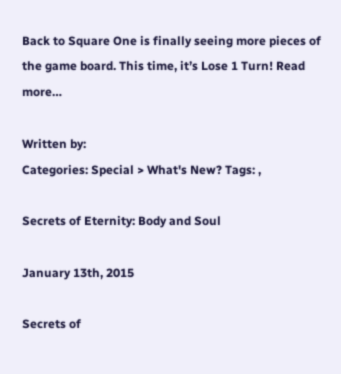Back to Square One is finally seeing more pieces of the game board. This time, it’s Lose 1 Turn! Read more…

Written by:
Categories: Special > What's New? Tags: ,

Secrets of Eternity: Body and Soul

January 13th, 2015

Secrets of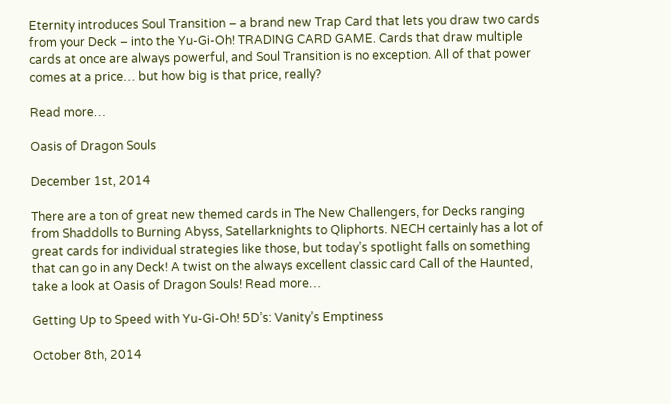Eternity introduces Soul Transition – a brand new Trap Card that lets you draw two cards from your Deck – into the Yu-Gi-Oh! TRADING CARD GAME. Cards that draw multiple cards at once are always powerful, and Soul Transition is no exception. All of that power comes at a price… but how big is that price, really?

Read more…

Oasis of Dragon Souls

December 1st, 2014

There are a ton of great new themed cards in The New Challengers, for Decks ranging from Shaddolls to Burning Abyss, Satellarknights to Qliphorts. NECH certainly has a lot of great cards for individual strategies like those, but today’s spotlight falls on something that can go in any Deck! A twist on the always excellent classic card Call of the Haunted, take a look at Oasis of Dragon Souls! Read more…

Getting Up to Speed with Yu-Gi-Oh! 5D’s: Vanity’s Emptiness

October 8th, 2014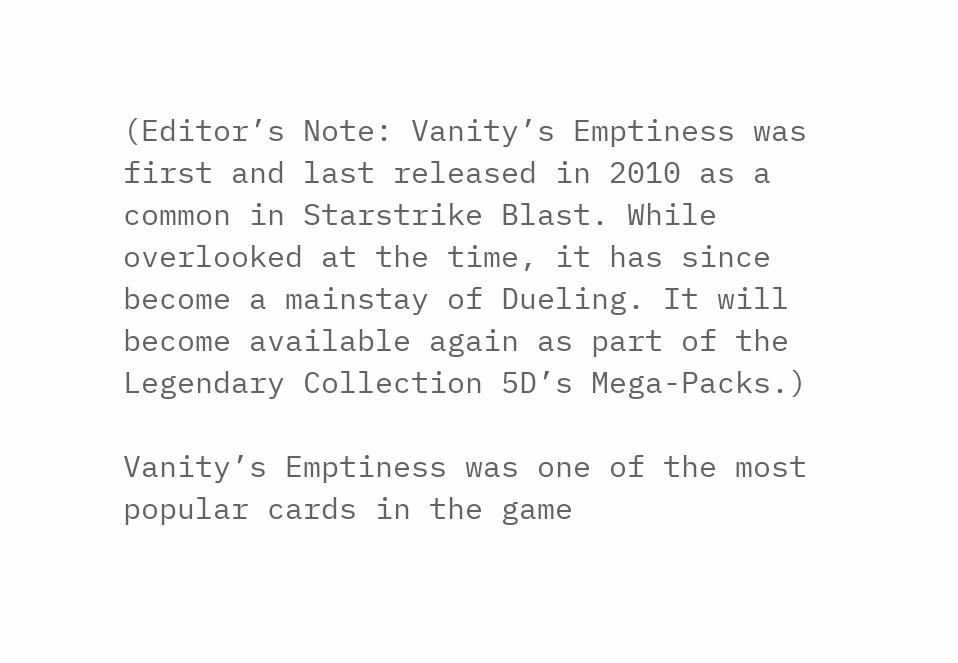(Editor’s Note: Vanity’s Emptiness was first and last released in 2010 as a common in Starstrike Blast. While overlooked at the time, it has since become a mainstay of Dueling. It will become available again as part of the Legendary Collection 5D’s Mega-Packs.)

Vanity’s Emptiness was one of the most popular cards in the game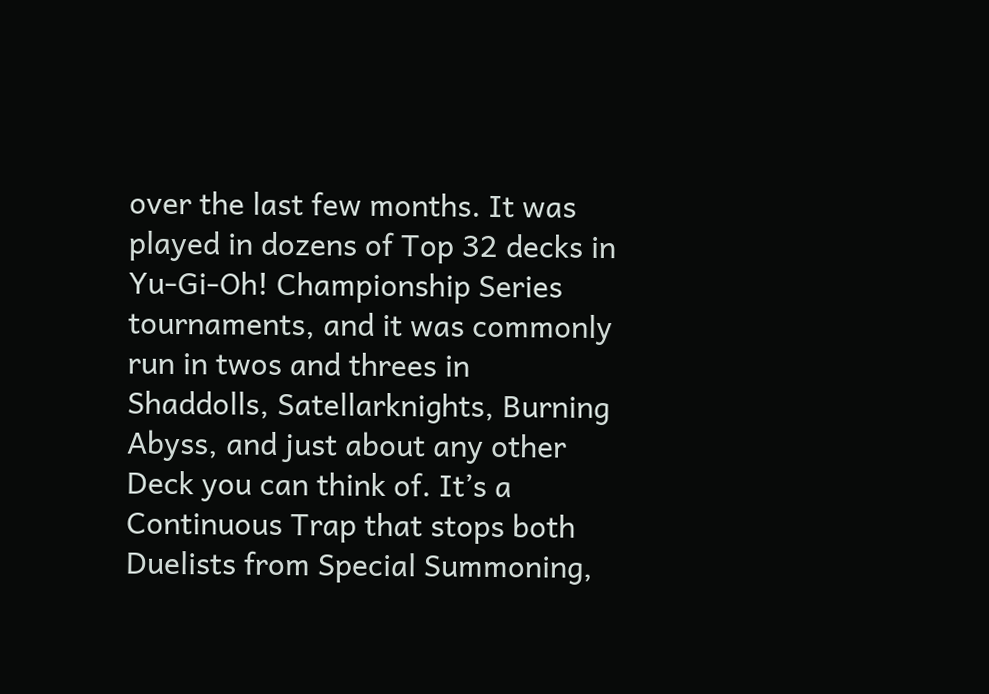over the last few months. It was played in dozens of Top 32 decks in Yu-Gi-Oh! Championship Series tournaments, and it was commonly run in twos and threes in Shaddolls, Satellarknights, Burning Abyss, and just about any other Deck you can think of. It’s a Continuous Trap that stops both Duelists from Special Summoning,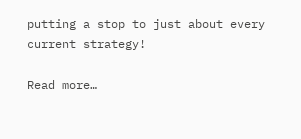putting a stop to just about every current strategy!

Read more…